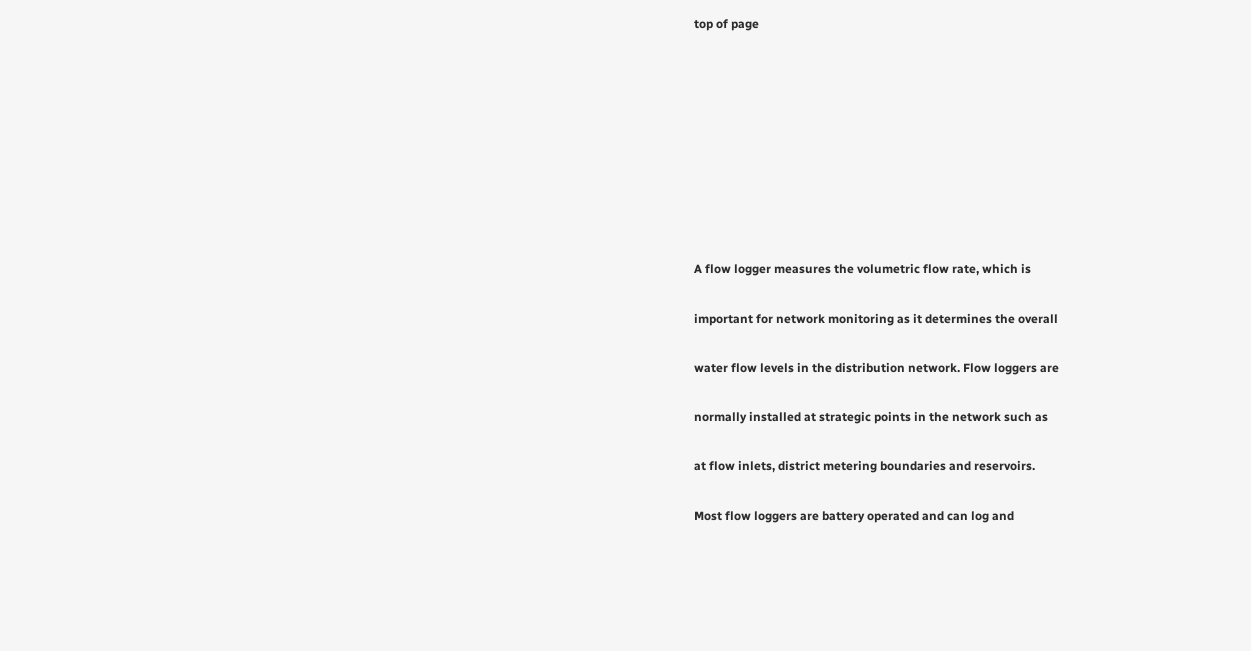top of page









A flow logger measures the volumetric flow rate, which is

important for network monitoring as it determines the overall

water flow levels in the distribution network. Flow loggers are

normally installed at strategic points in the network such as

at flow inlets, district metering boundaries and reservoirs.

Most flow loggers are battery operated and can log and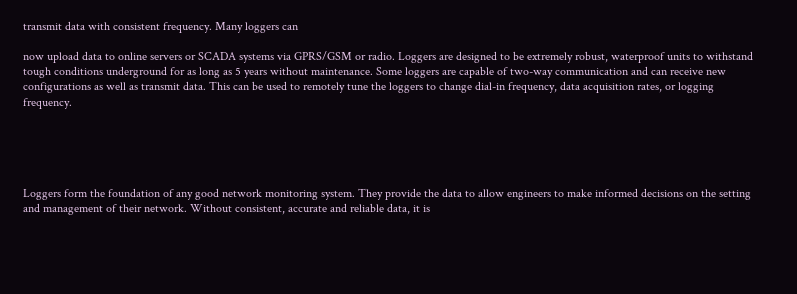transmit data with consistent frequency. Many loggers can

now upload data to online servers or SCADA systems via GPRS/GSM or radio. Loggers are designed to be extremely robust, waterproof units to withstand tough conditions underground for as long as 5 years without maintenance. Some loggers are capable of two-way communication and can receive new configurations as well as transmit data. This can be used to remotely tune the loggers to change dial-in frequency, data acquisition rates, or logging frequency.





Loggers form the foundation of any good network monitoring system. They provide the data to allow engineers to make informed decisions on the setting and management of their network. Without consistent, accurate and reliable data, it is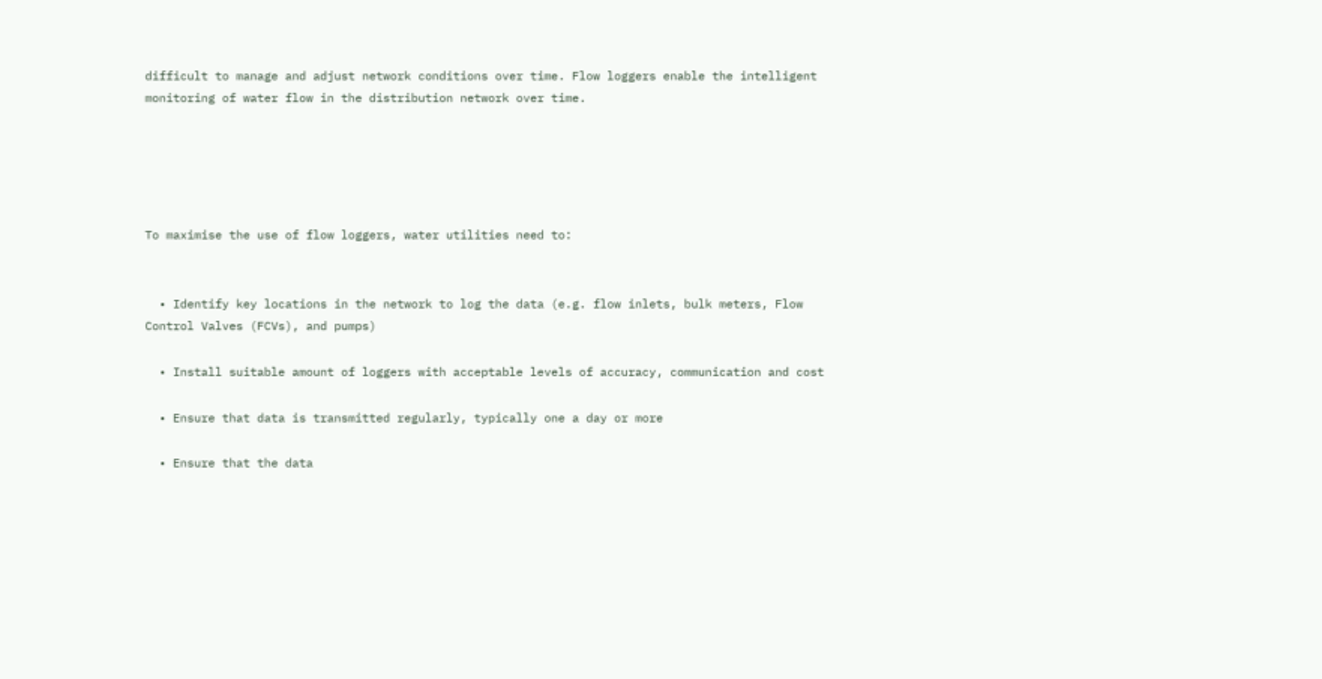difficult to manage and adjust network conditions over time. Flow loggers enable the intelligent monitoring of water flow in the distribution network over time.





To maximise the use of flow loggers, water utilities need to:


  • Identify key locations in the network to log the data (e.g. flow inlets, bulk meters, Flow Control Valves (FCVs), and pumps)

  • Install suitable amount of loggers with acceptable levels of accuracy, communication and cost

  • Ensure that data is transmitted regularly, typically one a day or more

  • Ensure that the data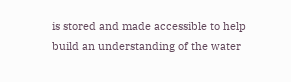is stored and made accessible to help build an understanding of the water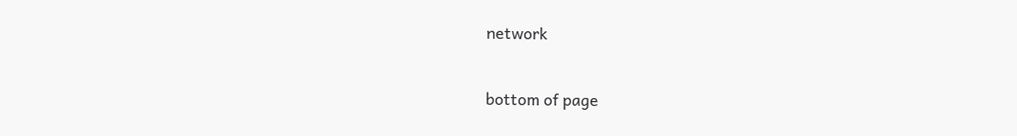network

bottom of page